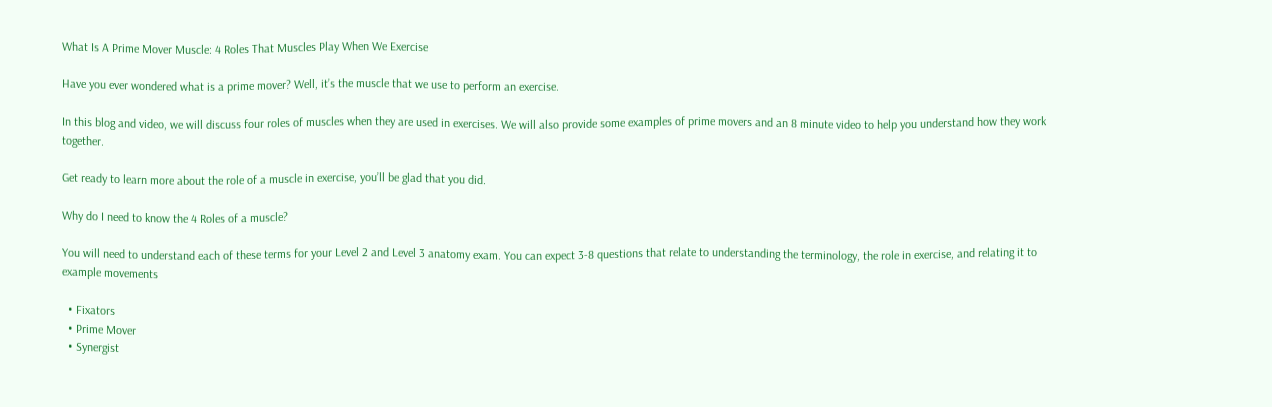What Is A Prime Mover Muscle: 4 Roles That Muscles Play When We Exercise

Have you ever wondered what is a prime mover? Well, it’s the muscle that we use to perform an exercise.

In this blog and video, we will discuss four roles of muscles when they are used in exercises. We will also provide some examples of prime movers and an 8 minute video to help you understand how they work together.

Get ready to learn more about the role of a muscle in exercise, you’ll be glad that you did.

Why do I need to know the 4 Roles of a muscle?

You will need to understand each of these terms for your Level 2 and Level 3 anatomy exam. You can expect 3-8 questions that relate to understanding the terminology, the role in exercise, and relating it to example movements

  • Fixators
  • Prime Mover
  • Synergist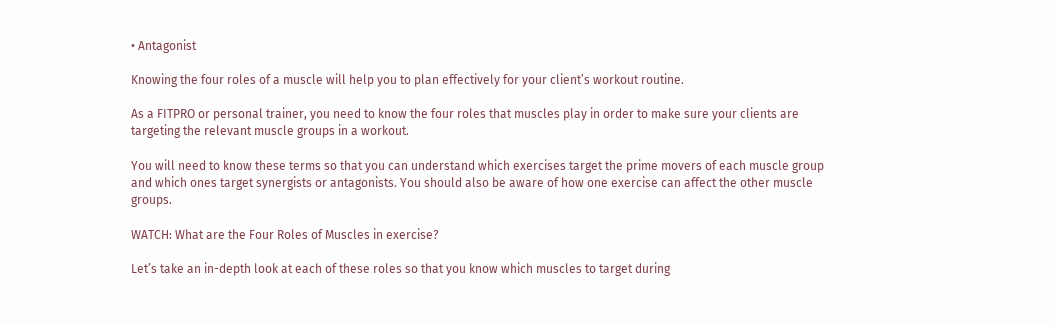• Antagonist

Knowing the four roles of a muscle will help you to plan effectively for your client’s workout routine.

As a FITPRO or personal trainer, you need to know the four roles that muscles play in order to make sure your clients are targeting the relevant muscle groups in a workout.

You will need to know these terms so that you can understand which exercises target the prime movers of each muscle group and which ones target synergists or antagonists. You should also be aware of how one exercise can affect the other muscle groups.

WATCH: What are the Four Roles of Muscles in exercise?

Let’s take an in-depth look at each of these roles so that you know which muscles to target during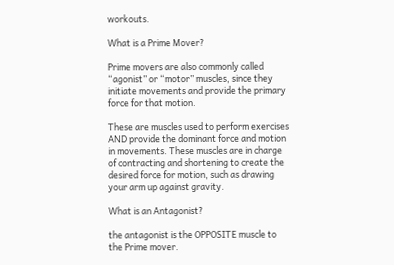workouts.

What is a Prime Mover?

Prime movers are also commonly called “agonist” or “motor” muscles, since they initiate movements and provide the primary force for that motion.

These are muscles used to perform exercises AND provide the dominant force and motion in movements. These muscles are in charge of contracting and shortening to create the desired force for motion, such as drawing your arm up against gravity.

What is an Antagonist?

the antagonist is the OPPOSITE muscle to the Prime mover.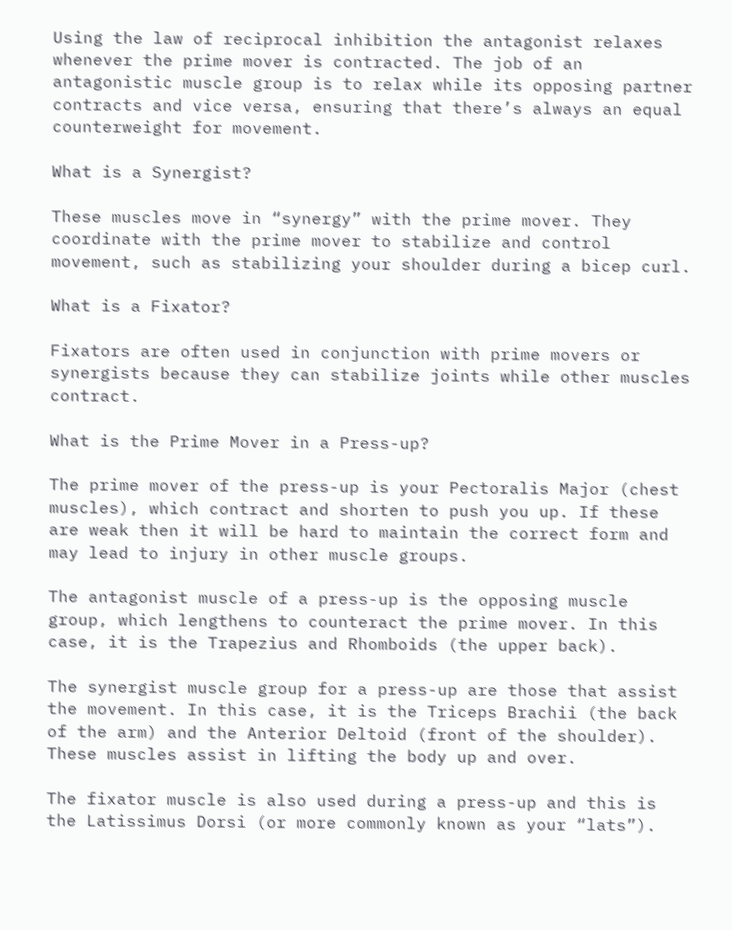Using the law of reciprocal inhibition the antagonist relaxes whenever the prime mover is contracted. The job of an antagonistic muscle group is to relax while its opposing partner contracts and vice versa, ensuring that there’s always an equal counterweight for movement.

What is a Synergist?

These muscles move in “synergy” with the prime mover. They coordinate with the prime mover to stabilize and control movement, such as stabilizing your shoulder during a bicep curl.

What is a Fixator?

Fixators are often used in conjunction with prime movers or synergists because they can stabilize joints while other muscles contract.

What is the Prime Mover in a Press-up?

The prime mover of the press-up is your Pectoralis Major (chest muscles), which contract and shorten to push you up. If these are weak then it will be hard to maintain the correct form and may lead to injury in other muscle groups.

The antagonist muscle of a press-up is the opposing muscle group, which lengthens to counteract the prime mover. In this case, it is the Trapezius and Rhomboids (the upper back).

The synergist muscle group for a press-up are those that assist the movement. In this case, it is the Triceps Brachii (the back of the arm) and the Anterior Deltoid (front of the shoulder). These muscles assist in lifting the body up and over.

The fixator muscle is also used during a press-up and this is the Latissimus Dorsi (or more commonly known as your “lats”).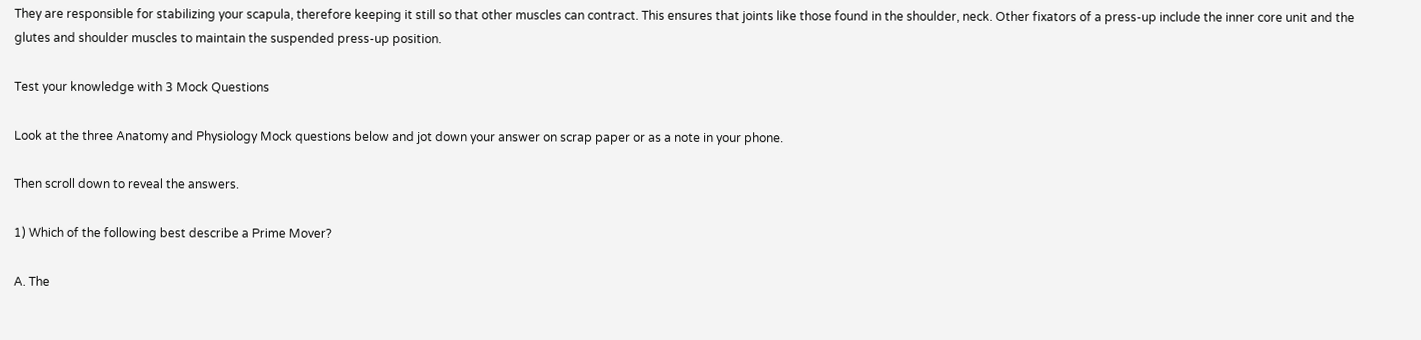They are responsible for stabilizing your scapula, therefore keeping it still so that other muscles can contract. This ensures that joints like those found in the shoulder, neck. Other fixators of a press-up include the inner core unit and the glutes and shoulder muscles to maintain the suspended press-up position.

Test your knowledge with 3 Mock Questions

Look at the three Anatomy and Physiology Mock questions below and jot down your answer on scrap paper or as a note in your phone.

Then scroll down to reveal the answers.

1) Which of the following best describe a Prime Mover?

A. The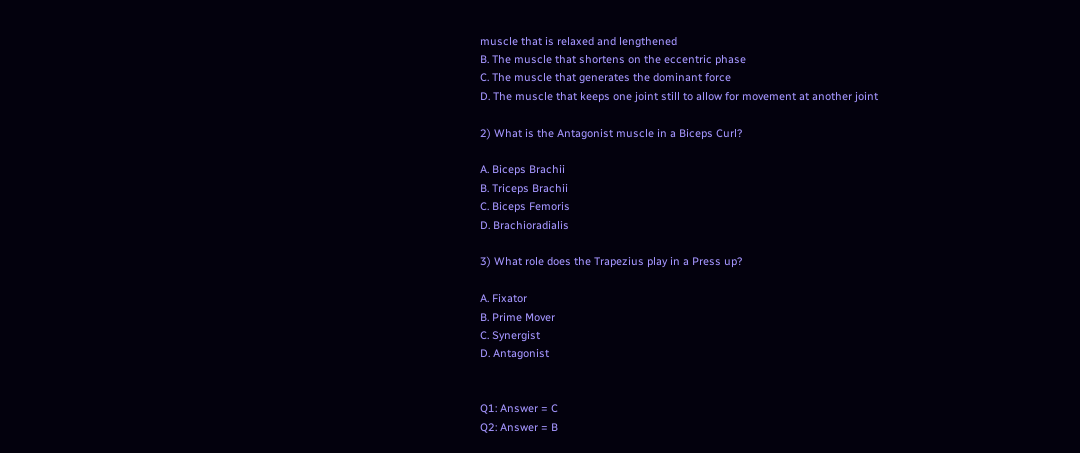muscle that is relaxed and lengthened
B. The muscle that shortens on the eccentric phase
C. The muscle that generates the dominant force
D. The muscle that keeps one joint still to allow for movement at another joint

2) What is the Antagonist muscle in a Biceps Curl?

A. Biceps Brachii
B. Triceps Brachii
C. Biceps Femoris
D. Brachioradialis

3) What role does the Trapezius play in a Press up?

A. Fixator
B. Prime Mover
C. Synergist
D. Antagonist


Q1: Answer = C
Q2: Answer = B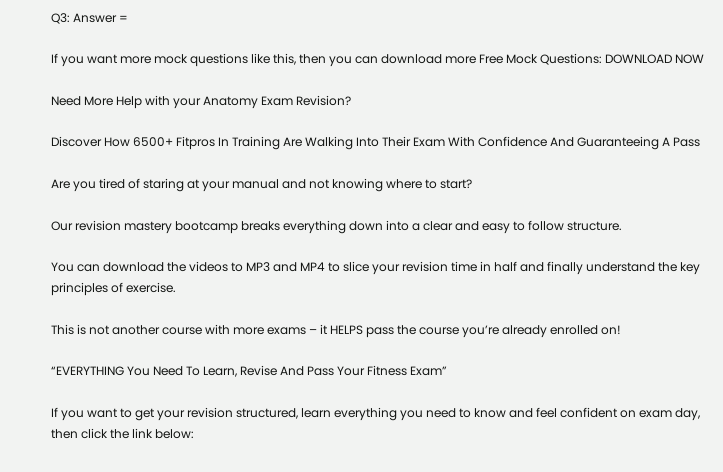Q3: Answer =

If you want more mock questions like this, then you can download more Free Mock Questions: DOWNLOAD NOW

Need More Help with your Anatomy Exam Revision?

Discover How 6500+ Fitpros In Training Are Walking Into Their Exam With Confidence And Guaranteeing A Pass

Are you tired of staring at your manual and not knowing where to start?

Our revision mastery bootcamp breaks everything down into a clear and easy to follow structure.

You can download the videos to MP3 and MP4 to slice your revision time in half and finally understand the key principles of exercise.

This is not another course with more exams – it HELPS pass the course you’re already enrolled on!

“EVERYTHING You Need To Learn, Revise And Pass Your Fitness Exam”

If you want to get your revision structured, learn everything you need to know and feel confident on exam day, then click the link below: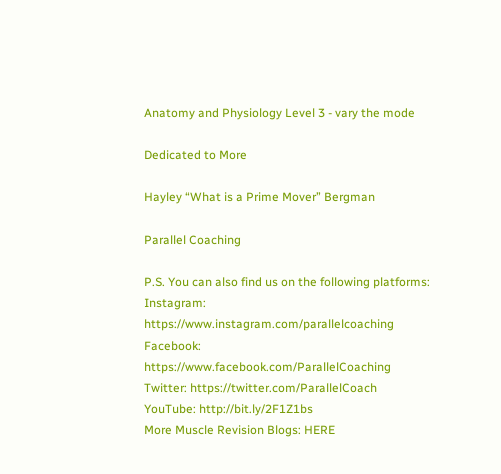Anatomy and Physiology Level 3 - vary the mode

Dedicated to More

Hayley “What is a Prime Mover” Bergman

Parallel Coaching

P.S. You can also find us on the following platforms:
Instagram: https://www.instagram.com/parallelcoaching
Facebook: https://www.facebook.com/ParallelCoaching
Twitter: https://twitter.com/ParallelCoach
YouTube: http://bit.ly/2F1Z1bs
More Muscle Revision Blogs: HERE